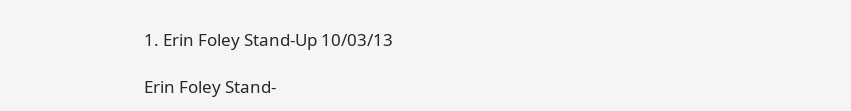1. Erin Foley Stand-Up 10/03/13

Erin Foley Stand-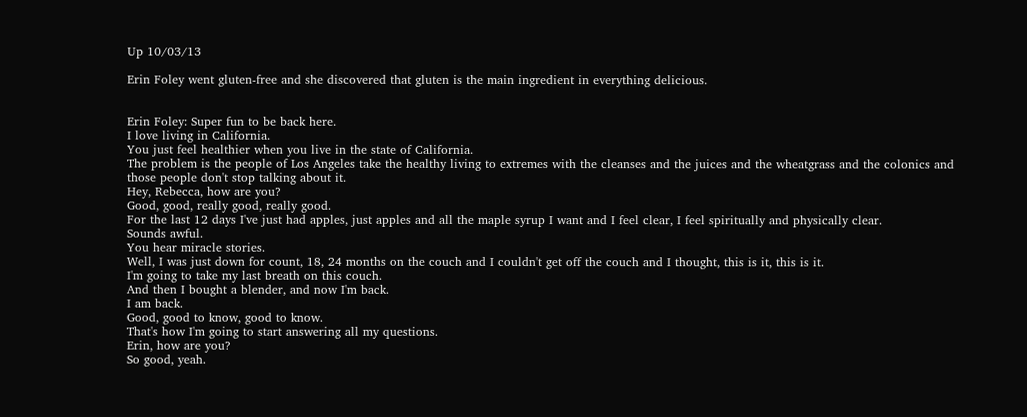Up 10/03/13

Erin Foley went gluten-free and she discovered that gluten is the main ingredient in everything delicious.


Erin Foley: Super fun to be back here.
I love living in California.
You just feel healthier when you live in the state of California.
The problem is the people of Los Angeles take the healthy living to extremes with the cleanses and the juices and the wheatgrass and the colonics and those people don't stop talking about it.
Hey, Rebecca, how are you?
Good, good, really good, really good.
For the last 12 days I've just had apples, just apples and all the maple syrup I want and I feel clear, I feel spiritually and physically clear.
Sounds awful.
You hear miracle stories.
Well, I was just down for count, 18, 24 months on the couch and I couldn't get off the couch and I thought, this is it, this is it.
I'm going to take my last breath on this couch.
And then I bought a blender, and now I'm back.
I am back.
Good, good to know, good to know.
That's how I'm going to start answering all my questions.
Erin, how are you?
So good, yeah.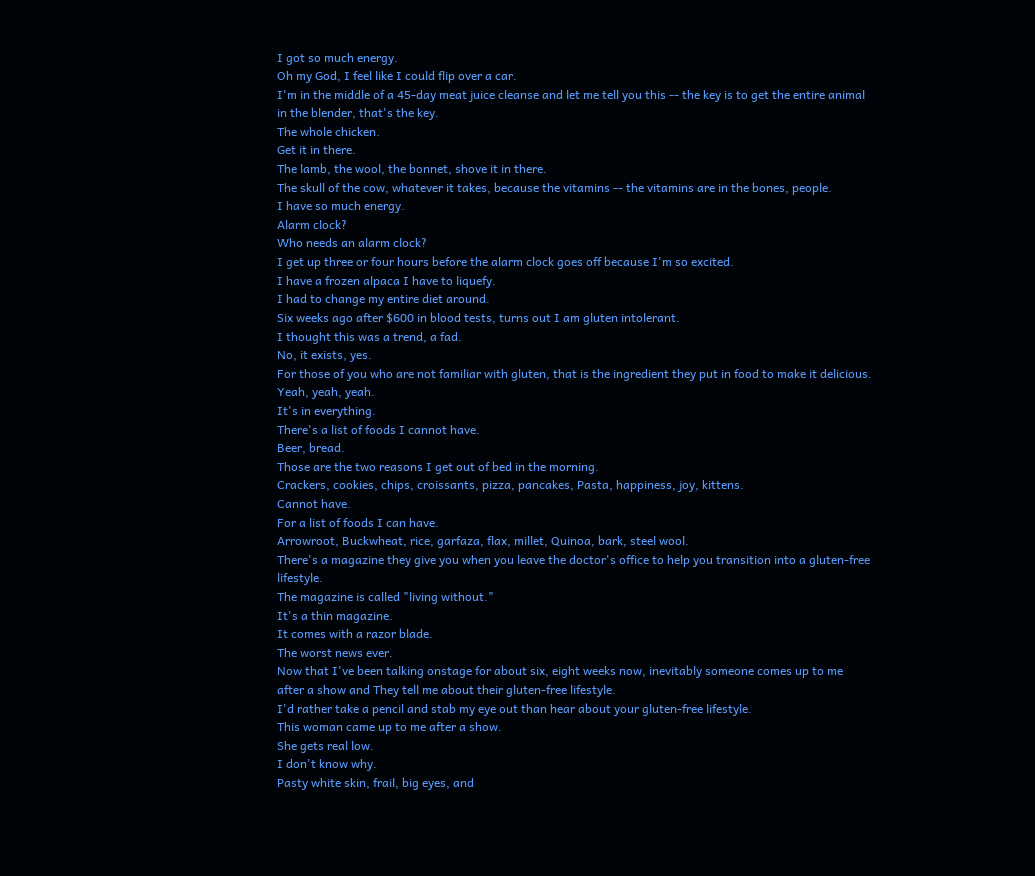I got so much energy.
Oh my God, I feel like I could flip over a car.
I'm in the middle of a 45-day meat juice cleanse and let me tell you this -- the key is to get the entire animal in the blender, that's the key.
The whole chicken.
Get it in there.
The lamb, the wool, the bonnet, shove it in there.
The skull of the cow, whatever it takes, because the vitamins -- the vitamins are in the bones, people.
I have so much energy.
Alarm clock?
Who needs an alarm clock?
I get up three or four hours before the alarm clock goes off because I'm so excited.
I have a frozen alpaca I have to liquefy.
I had to change my entire diet around.
Six weeks ago after $600 in blood tests, turns out I am gluten intolerant.
I thought this was a trend, a fad.
No, it exists, yes.
For those of you who are not familiar with gluten, that is the ingredient they put in food to make it delicious.
Yeah, yeah, yeah.
It's in everything.
There's a list of foods I cannot have.
Beer, bread.
Those are the two reasons I get out of bed in the morning.
Crackers, cookies, chips, croissants, pizza, pancakes, Pasta, happiness, joy, kittens.
Cannot have.
For a list of foods I can have.
Arrowroot, Buckwheat, rice, garfaza, flax, millet, Quinoa, bark, steel wool.
There's a magazine they give you when you leave the doctor's office to help you transition into a gluten-free lifestyle.
The magazine is called "living without."
It's a thin magazine.
It comes with a razor blade.
The worst news ever.
Now that I've been talking onstage for about six, eight weeks now, inevitably someone comes up to me after a show and They tell me about their gluten-free lifestyle.
I'd rather take a pencil and stab my eye out than hear about your gluten-free lifestyle.
This woman came up to me after a show.
She gets real low.
I don't know why.
Pasty white skin, frail, big eyes, and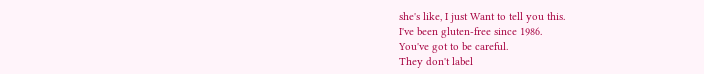she's like, I just Want to tell you this.
I've been gluten-free since 1986.
You've got to be careful.
They don't label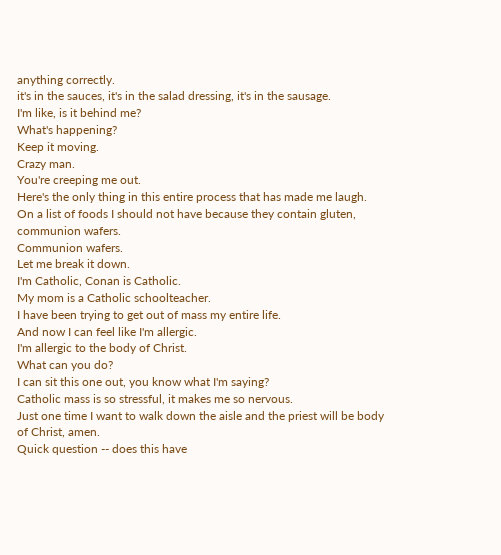anything correctly.
it's in the sauces, it's in the salad dressing, it's in the sausage.
I'm like, is it behind me?
What's happening?
Keep it moving.
Crazy man.
You're creeping me out.
Here's the only thing in this entire process that has made me laugh.
On a list of foods I should not have because they contain gluten, communion wafers.
Communion wafers.
Let me break it down.
I'm Catholic, Conan is Catholic.
My mom is a Catholic schoolteacher.
I have been trying to get out of mass my entire life.
And now I can feel like I'm allergic.
I'm allergic to the body of Christ.
What can you do?
I can sit this one out, you know what I'm saying?
Catholic mass is so stressful, it makes me so nervous.
Just one time I want to walk down the aisle and the priest will be body of Christ, amen.
Quick question -- does this have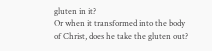gluten in it?
Or when it transformed into the body of Christ, does he take the gluten out?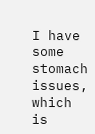I have some stomach issues, which is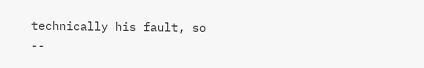technically his fault, so --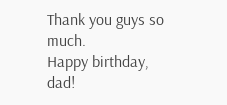Thank you guys so much.
Happy birthday, dad!